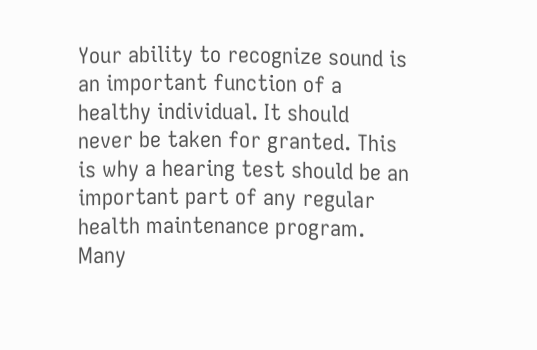Your ability to recognize sound is an important function of a healthy individual. It should never be taken for granted. This is why a hearing test should be an important part of any regular health maintenance program. Many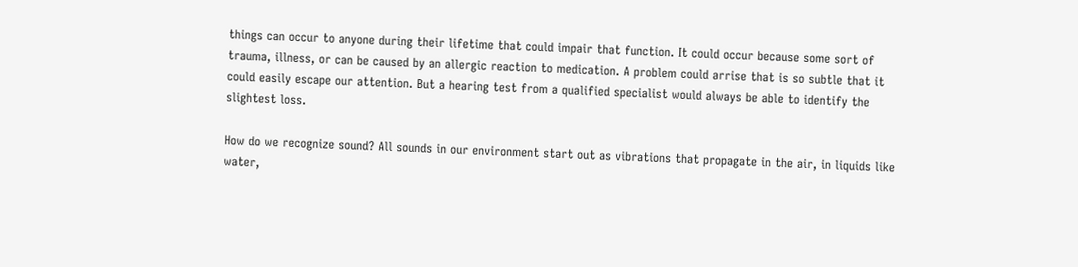things can occur to anyone during their lifetime that could impair that function. It could occur because some sort of trauma, illness, or can be caused by an allergic reaction to medication. A problem could arrise that is so subtle that it could easily escape our attention. But a hearing test from a qualified specialist would always be able to identify the slightest loss.

How do we recognize sound? All sounds in our environment start out as vibrations that propagate in the air, in liquids like water,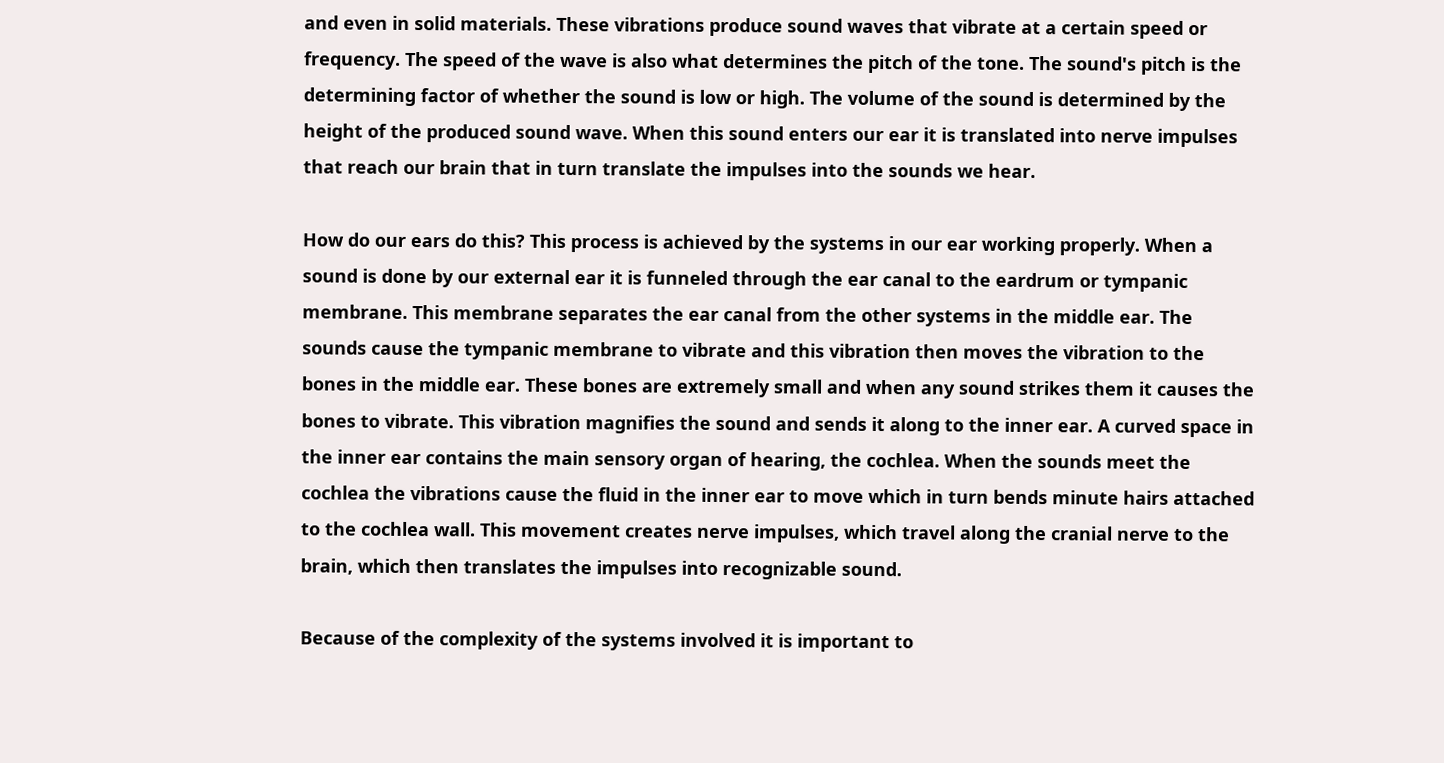and even in solid materials. These vibrations produce sound waves that vibrate at a certain speed or frequency. The speed of the wave is also what determines the pitch of the tone. The sound's pitch is the determining factor of whether the sound is low or high. The volume of the sound is determined by the height of the produced sound wave. When this sound enters our ear it is translated into nerve impulses that reach our brain that in turn translate the impulses into the sounds we hear.

How do our ears do this? This process is achieved by the systems in our ear working properly. When a sound is done by our external ear it is funneled through the ear canal to the eardrum or tympanic membrane. This membrane separates the ear canal from the other systems in the middle ear. The sounds cause the tympanic membrane to vibrate and this vibration then moves the vibration to the bones in the middle ear. These bones are extremely small and when any sound strikes them it causes the bones to vibrate. This vibration magnifies the sound and sends it along to the inner ear. A curved space in the inner ear contains the main sensory organ of hearing, the cochlea. When the sounds meet the cochlea the vibrations cause the fluid in the inner ear to move which in turn bends minute hairs attached to the cochlea wall. This movement creates nerve impulses, which travel along the cranial nerve to the brain, which then translates the impulses into recognizable sound.

Because of the complexity of the systems involved it is important to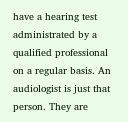have a hearing test administrated by a qualified professional on a regular basis. An audiologist is just that person. They are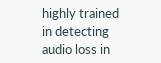highly trained in detecting audio loss in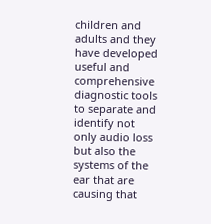children and adults and they have developed useful and comprehensive diagnostic tools to separate and identify not only audio loss but also the systems of the ear that are causing that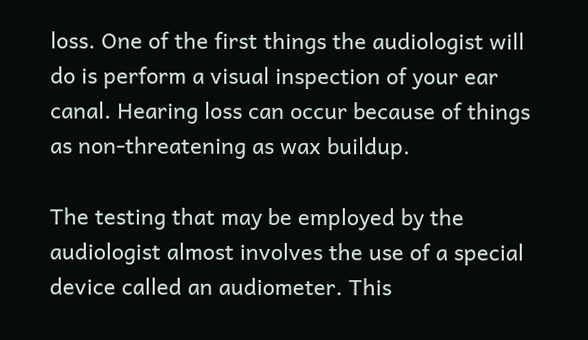loss. One of the first things the audiologist will do is perform a visual inspection of your ear canal. Hearing loss can occur because of things as non-threatening as wax buildup.

The testing that may be employed by the audiologist almost involves the use of a special device called an audiometer. This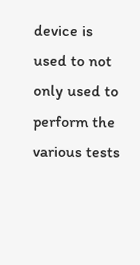device is used to not only used to perform the various tests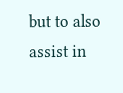but to also assist in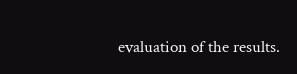evaluation of the results.